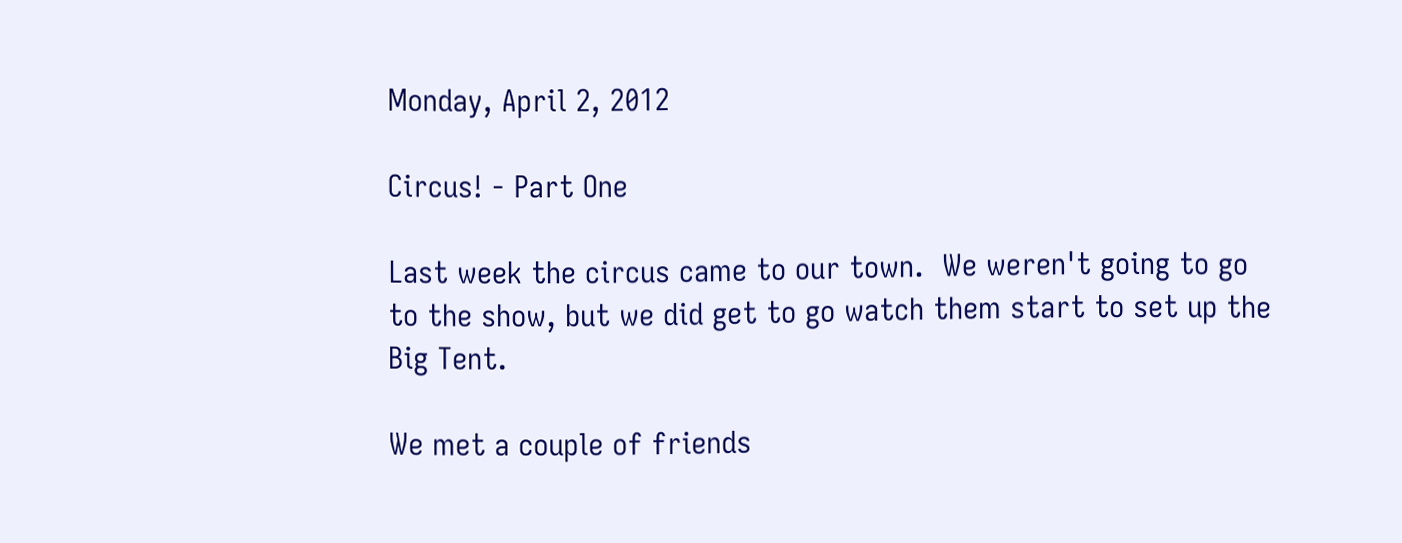Monday, April 2, 2012

Circus! - Part One

Last week the circus came to our town.  We weren't going to go to the show, but we did get to go watch them start to set up the Big Tent.

We met a couple of friends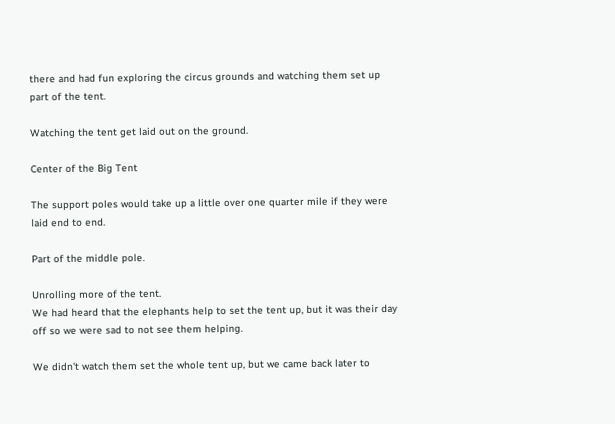there and had fun exploring the circus grounds and watching them set up part of the tent.

Watching the tent get laid out on the ground.

Center of the Big Tent

The support poles would take up a little over one quarter mile if they were laid end to end.

Part of the middle pole.

Unrolling more of the tent.
We had heard that the elephants help to set the tent up, but it was their day off so we were sad to not see them helping.

We didn't watch them set the whole tent up, but we came back later to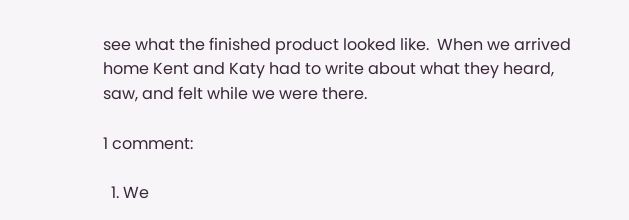see what the finished product looked like.  When we arrived home Kent and Katy had to write about what they heard, saw, and felt while we were there.

1 comment:

  1. We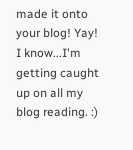made it onto your blog! Yay! I know...I'm getting caught up on all my blog reading. :)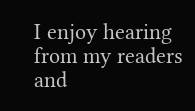I enjoy hearing from my readers and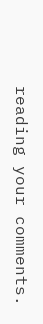reading your comments.